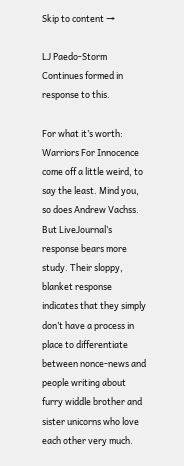Skip to content →

LJ Paedo-Storm Continues formed in response to this.

For what it’s worth: Warriors For Innocence come off a little weird, to say the least. Mind you, so does Andrew Vachss. But LiveJournal’s response bears more study. Their sloppy, blanket response indicates that they simply don’t have a process in place to differentiate between nonce-news and people writing about furry widdle brother and sister unicorns who love each other very much.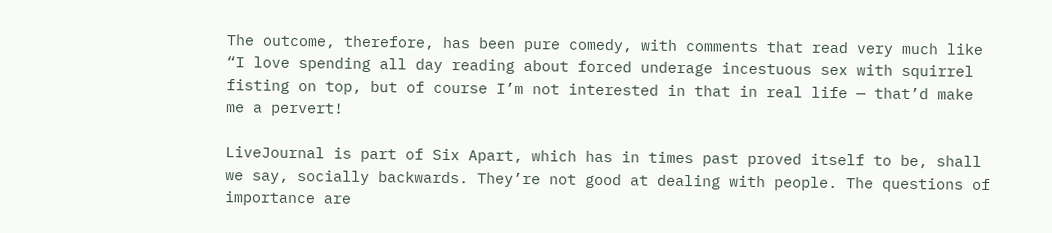The outcome, therefore, has been pure comedy, with comments that read very much like “I love spending all day reading about forced underage incestuous sex with squirrel fisting on top, but of course I’m not interested in that in real life — that’d make me a pervert!

LiveJournal is part of Six Apart, which has in times past proved itself to be, shall we say, socially backwards. They’re not good at dealing with people. The questions of importance are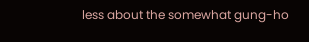less about the somewhat gung-ho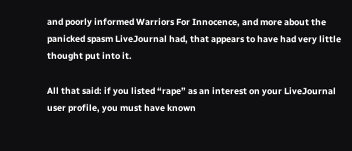and poorly informed Warriors For Innocence, and more about the panicked spasm LiveJournal had, that appears to have had very little thought put into it.

All that said: if you listed “rape” as an interest on your LiveJournal user profile, you must have known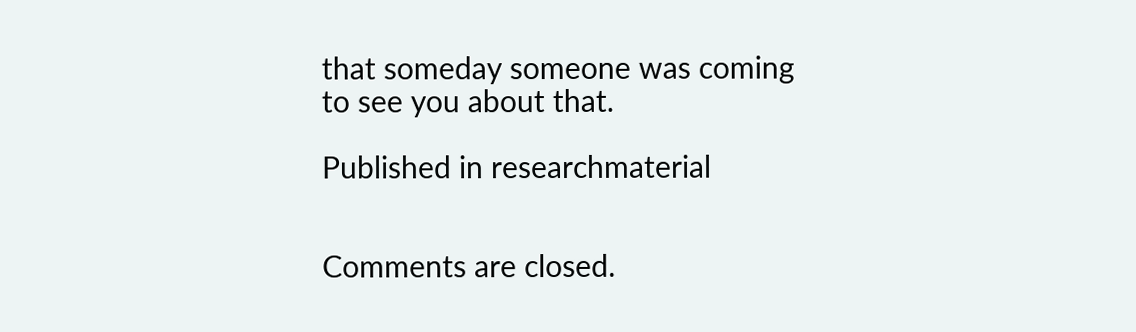that someday someone was coming to see you about that.

Published in researchmaterial


Comments are closed.